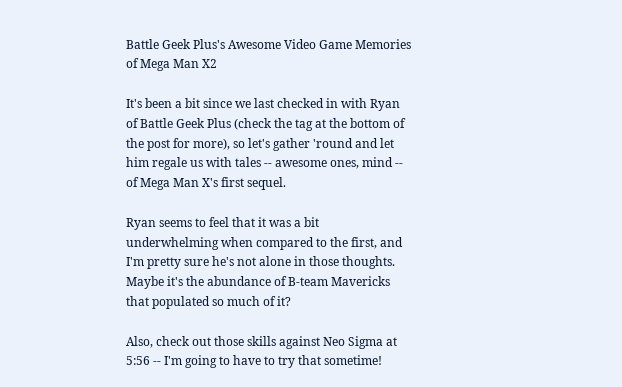Battle Geek Plus's Awesome Video Game Memories of Mega Man X2

It's been a bit since we last checked in with Ryan of Battle Geek Plus (check the tag at the bottom of the post for more), so let's gather 'round and let him regale us with tales -- awesome ones, mind -- of Mega Man X's first sequel.

Ryan seems to feel that it was a bit underwhelming when compared to the first, and I'm pretty sure he's not alone in those thoughts. Maybe it's the abundance of B-team Mavericks that populated so much of it?

Also, check out those skills against Neo Sigma at 5:56 -- I'm going to have to try that sometime!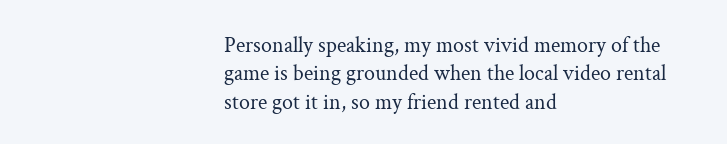Personally speaking, my most vivid memory of the game is being grounded when the local video rental store got it in, so my friend rented and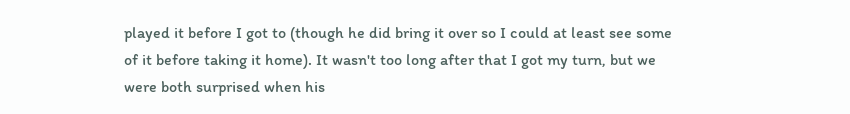played it before I got to (though he did bring it over so I could at least see some of it before taking it home). It wasn't too long after that I got my turn, but we were both surprised when his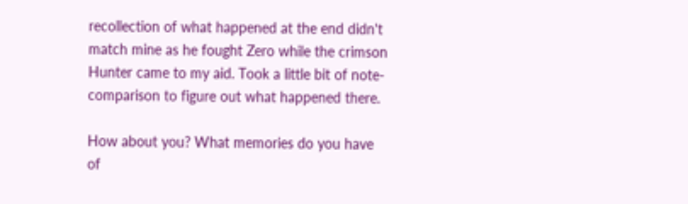recollection of what happened at the end didn't match mine as he fought Zero while the crimson Hunter came to my aid. Took a little bit of note-comparison to figure out what happened there.

How about you? What memories do you have of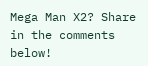Mega Man X2? Share in the comments below!